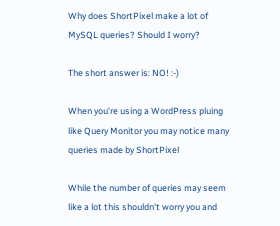Why does ShortPixel make a lot of MySQL queries? Should I worry?

The short answer is: NO! :-)

When you're using a WordPress pluing like Query Monitor you may notice many queries made by ShortPixel

While the number of queries may seem like a lot this shouldn't worry you and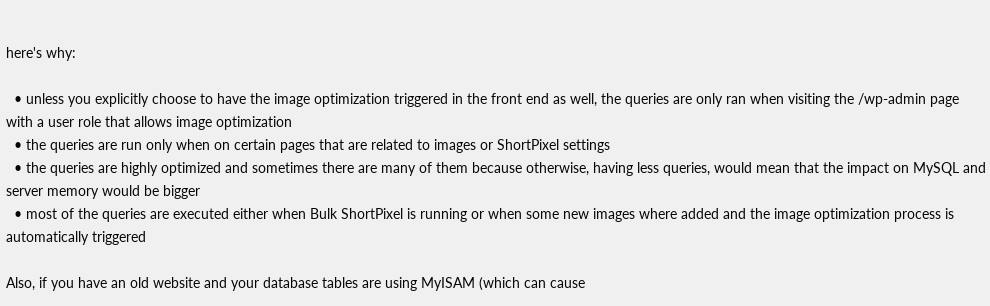here's why:

  • unless you explicitly choose to have the image optimization triggered in the front end as well, the queries are only ran when visiting the /wp-admin page with a user role that allows image optimization
  • the queries are run only when on certain pages that are related to images or ShortPixel settings
  • the queries are highly optimized and sometimes there are many of them because otherwise, having less queries, would mean that the impact on MySQL and server memory would be bigger
  • most of the queries are executed either when Bulk ShortPixel is running or when some new images where added and the image optimization process is automatically triggered

Also, if you have an old website and your database tables are using MyISAM (which can cause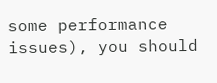some performance issues), you should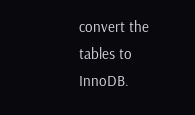convert the tables to InnoDB.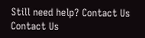Still need help? Contact Us Contact Us